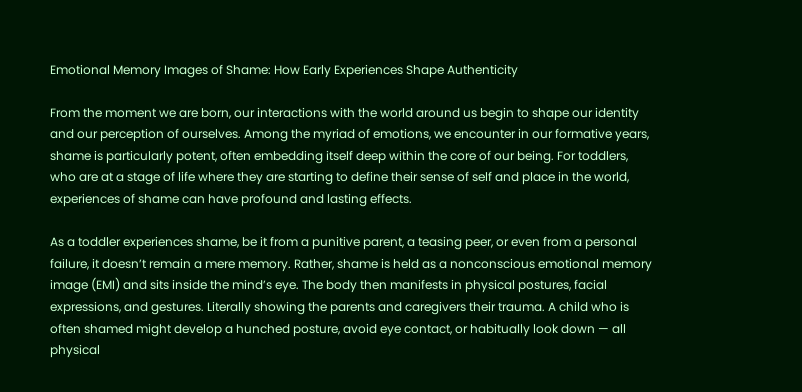Emotional Memory Images of Shame: How Early Experiences Shape Authenticity

From the moment we are born, our interactions with the world around us begin to shape our identity and our perception of ourselves. Among the myriad of emotions, we encounter in our formative years, shame is particularly potent, often embedding itself deep within the core of our being. For toddlers, who are at a stage of life where they are starting to define their sense of self and place in the world, experiences of shame can have profound and lasting effects.

As a toddler experiences shame, be it from a punitive parent, a teasing peer, or even from a personal failure, it doesn’t remain a mere memory. Rather, shame is held as a nonconscious emotional memory image (EMI) and sits inside the mind’s eye. The body then manifests in physical postures, facial expressions, and gestures. Literally showing the parents and caregivers their trauma. A child who is often shamed might develop a hunched posture, avoid eye contact, or habitually look down — all physical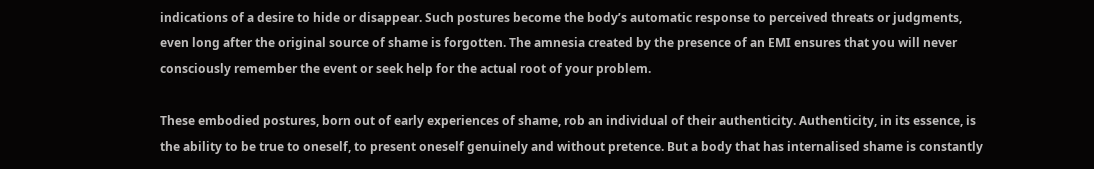indications of a desire to hide or disappear. Such postures become the body’s automatic response to perceived threats or judgments, even long after the original source of shame is forgotten. The amnesia created by the presence of an EMI ensures that you will never consciously remember the event or seek help for the actual root of your problem.

These embodied postures, born out of early experiences of shame, rob an individual of their authenticity. Authenticity, in its essence, is the ability to be true to oneself, to present oneself genuinely and without pretence. But a body that has internalised shame is constantly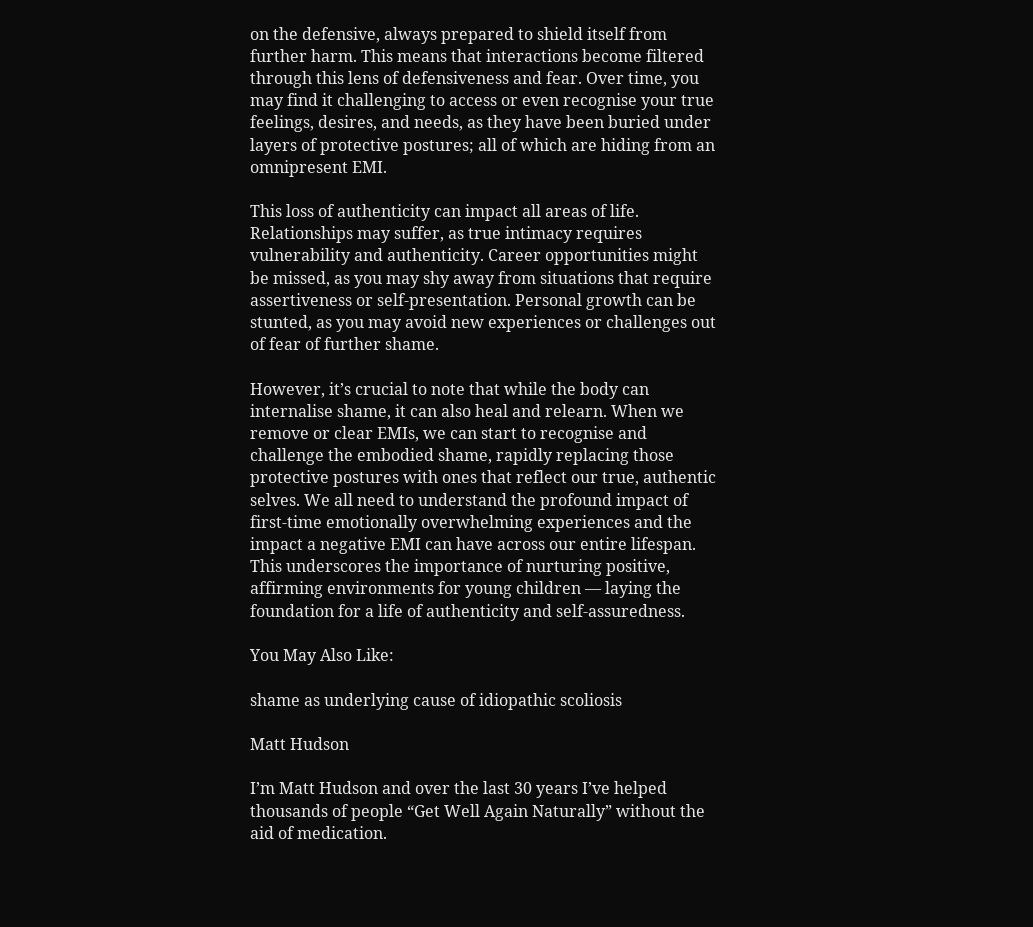on the defensive, always prepared to shield itself from further harm. This means that interactions become filtered through this lens of defensiveness and fear. Over time, you may find it challenging to access or even recognise your true feelings, desires, and needs, as they have been buried under layers of protective postures; all of which are hiding from an omnipresent EMI.

This loss of authenticity can impact all areas of life. Relationships may suffer, as true intimacy requires vulnerability and authenticity. Career opportunities might be missed, as you may shy away from situations that require assertiveness or self-presentation. Personal growth can be stunted, as you may avoid new experiences or challenges out of fear of further shame.

However, it’s crucial to note that while the body can internalise shame, it can also heal and relearn. When we remove or clear EMIs, we can start to recognise and challenge the embodied shame, rapidly replacing those protective postures with ones that reflect our true, authentic selves. We all need to understand the profound impact of first-time emotionally overwhelming experiences and the impact a negative EMI can have across our entire lifespan. This underscores the importance of nurturing positive, affirming environments for young children — laying the foundation for a life of authenticity and self-assuredness.

You May Also Like:

shame as underlying cause of idiopathic scoliosis

Matt Hudson

I’m Matt Hudson and over the last 30 years I’ve helped thousands of people “Get Well Again Naturally” without the aid of medication.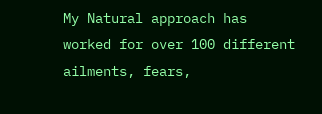My Natural approach has worked for over 100 different ailments, fears,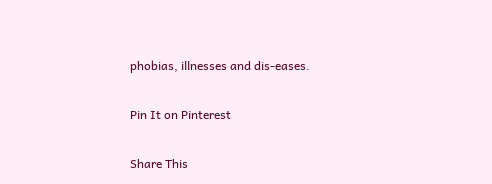phobias, illnesses and dis-eases.

Pin It on Pinterest

Share This